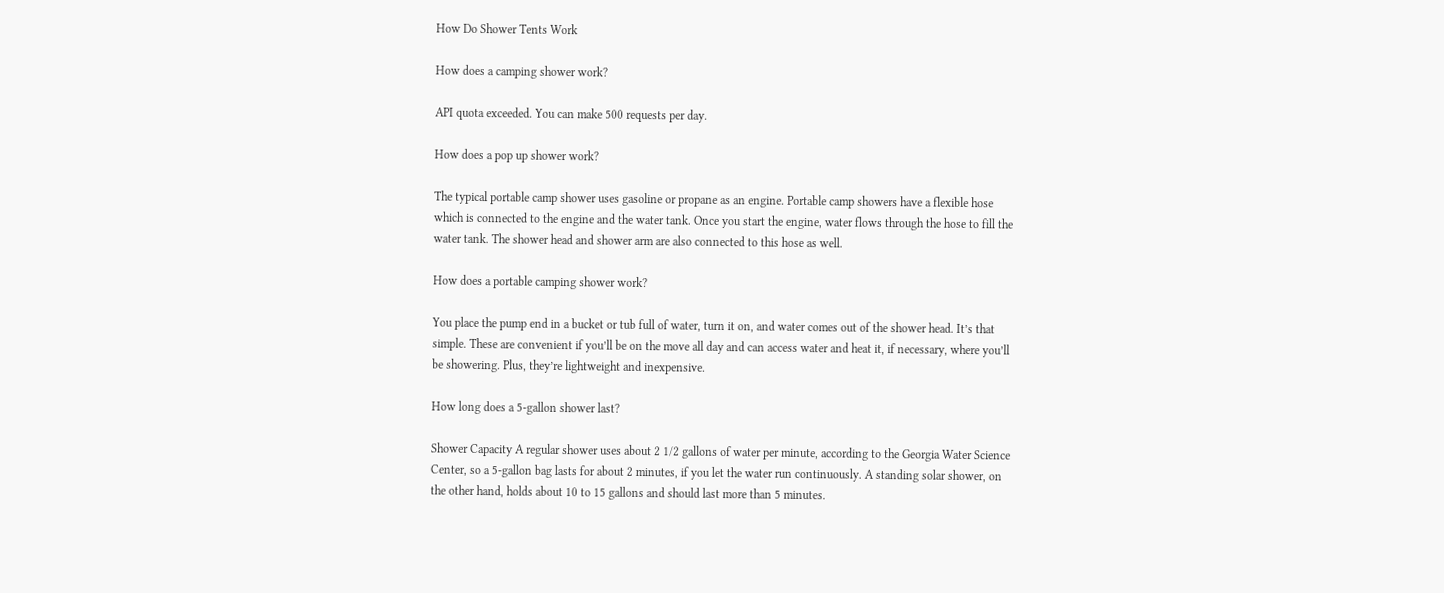How Do Shower Tents Work

How does a camping shower work?

API quota exceeded. You can make 500 requests per day.

How does a pop up shower work?

The typical portable camp shower uses gasoline or propane as an engine. Portable camp showers have a flexible hose which is connected to the engine and the water tank. Once you start the engine, water flows through the hose to fill the water tank. The shower head and shower arm are also connected to this hose as well.

How does a portable camping shower work?

You place the pump end in a bucket or tub full of water, turn it on, and water comes out of the shower head. It’s that simple. These are convenient if you’ll be on the move all day and can access water and heat it, if necessary, where you’ll be showering. Plus, they’re lightweight and inexpensive.

How long does a 5-gallon shower last?

Shower Capacity A regular shower uses about 2 1/2 gallons of water per minute, according to the Georgia Water Science Center, so a 5-gallon bag lasts for about 2 minutes, if you let the water run continuously. A standing solar shower, on the other hand, holds about 10 to 15 gallons and should last more than 5 minutes.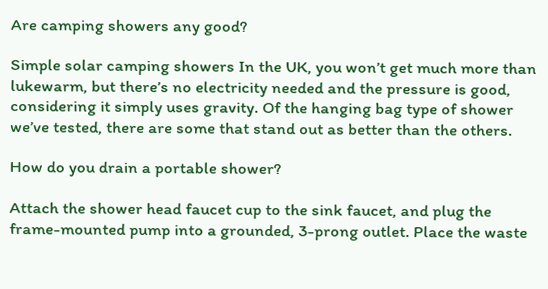Are camping showers any good?

Simple solar camping showers In the UK, you won’t get much more than lukewarm, but there’s no electricity needed and the pressure is good, considering it simply uses gravity. Of the hanging bag type of shower we’ve tested, there are some that stand out as better than the others.

How do you drain a portable shower?

Attach the shower head faucet cup to the sink faucet, and plug the frame-mounted pump into a grounded, 3-prong outlet. Place the waste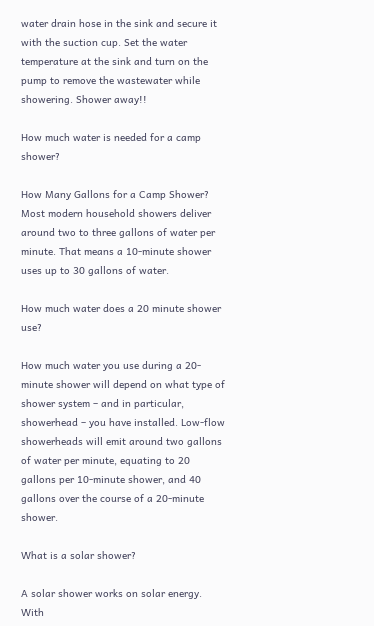water drain hose in the sink and secure it with the suction cup. Set the water temperature at the sink and turn on the pump to remove the wastewater while showering. Shower away!!

How much water is needed for a camp shower?

How Many Gallons for a Camp Shower? Most modern household showers deliver around two to three gallons of water per minute. That means a 10-minute shower uses up to 30 gallons of water.

How much water does a 20 minute shower use?

How much water you use during a 20-minute shower will depend on what type of shower system – and in particular, showerhead – you have installed. Low-flow showerheads will emit around two gallons of water per minute, equating to 20 gallons per 10-minute shower, and 40 gallons over the course of a 20-minute shower.

What is a solar shower?

A solar shower works on solar energy. With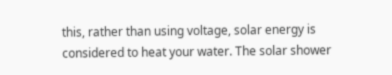this, rather than using voltage, solar energy is considered to heat your water. The solar shower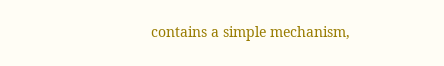contains a simple mechanism,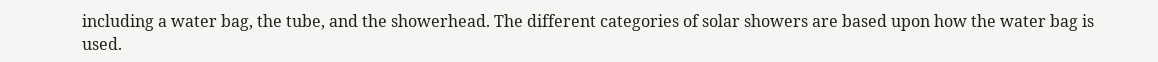including a water bag, the tube, and the showerhead. The different categories of solar showers are based upon how the water bag is used.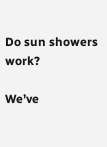Do sun showers work?

We’ve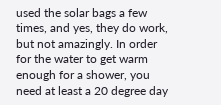used the solar bags a few times, and yes, they do work, but not amazingly. In order for the water to get warm enough for a shower, you need at least a 20 degree day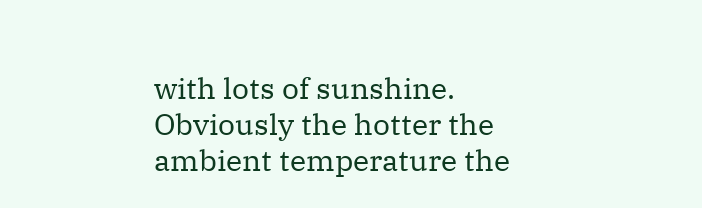with lots of sunshine. Obviously the hotter the ambient temperature the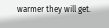warmer they will get.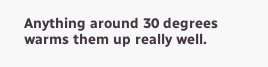Anything around 30 degrees warms them up really well.